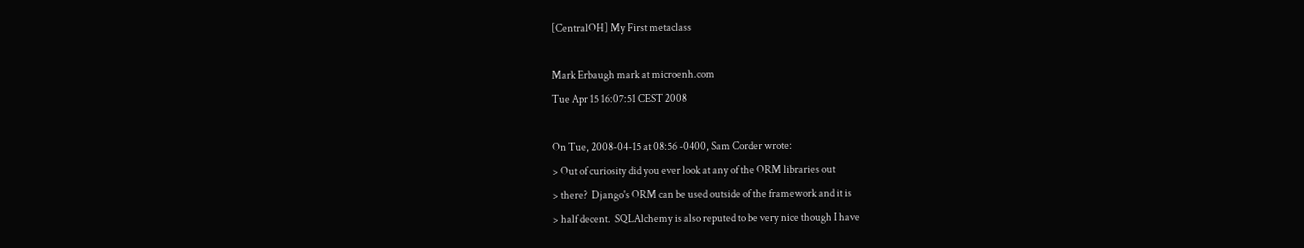[CentralOH] My First metaclass

Mark Erbaugh mark at microenh.com
Tue Apr 15 16:07:51 CEST 2008

On Tue, 2008-04-15 at 08:56 -0400, Sam Corder wrote:
> Out of curiosity did you ever look at any of the ORM libraries out
> there?  Django's ORM can be used outside of the framework and it is
> half decent.  SQLAlchemy is also reputed to be very nice though I have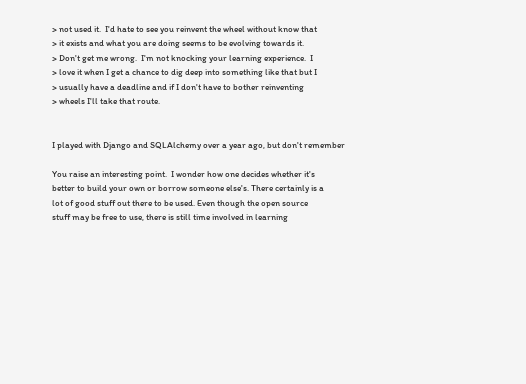> not used it.  I'd hate to see you reinvent the wheel without know that
> it exists and what you are doing seems to be evolving towards it.
> Don't get me wrong.  I'm not knocking your learning experience.  I
> love it when I get a chance to dig deep into something like that but I
> usually have a deadline and if I don't have to bother reinventing
> wheels I'll take that route.


I played with Django and SQLAlchemy over a year ago, but don't remember

You raise an interesting point.  I wonder how one decides whether it's
better to build your own or borrow someone else's. There certainly is a
lot of good stuff out there to be used. Even though the open source
stuff may be free to use, there is still time involved in learning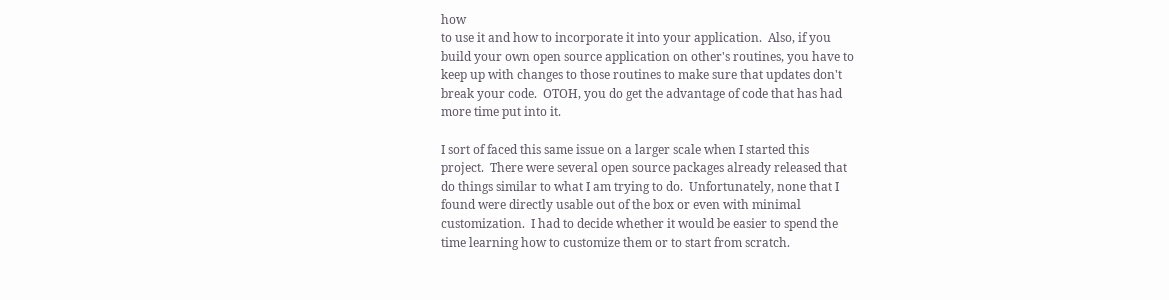how
to use it and how to incorporate it into your application.  Also, if you
build your own open source application on other's routines, you have to
keep up with changes to those routines to make sure that updates don't
break your code.  OTOH, you do get the advantage of code that has had
more time put into it.

I sort of faced this same issue on a larger scale when I started this
project.  There were several open source packages already released that
do things similar to what I am trying to do.  Unfortunately, none that I
found were directly usable out of the box or even with minimal
customization.  I had to decide whether it would be easier to spend the
time learning how to customize them or to start from scratch.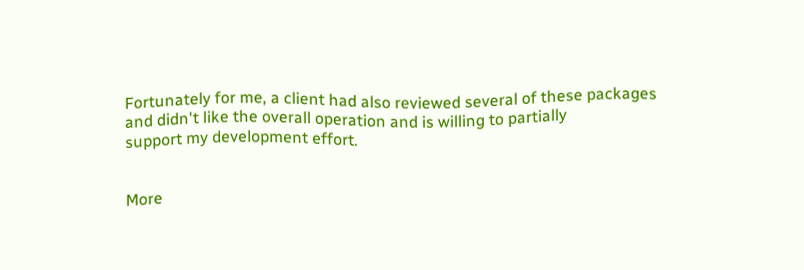Fortunately for me, a client had also reviewed several of these packages
and didn't like the overall operation and is willing to partially
support my development effort.


More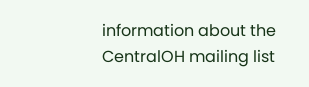information about the CentralOH mailing list